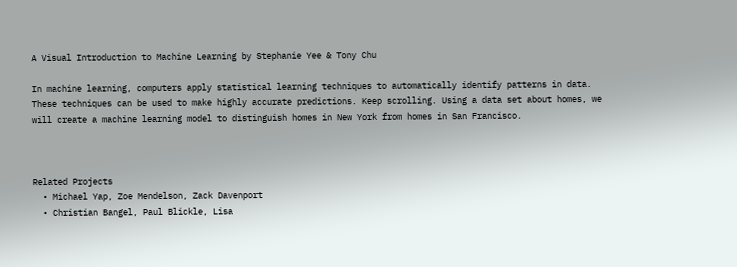A Visual Introduction to Machine Learning by Stephanie Yee & Tony Chu

In machine learning, computers apply statistical learning techniques to automatically identify patterns in data. These techniques can be used to make highly accurate predictions. Keep scrolling. Using a data set about homes, we will create a machine learning model to distinguish homes in New York from homes in San Francisco.



Related Projects
  • Michael Yap, Zoe Mendelson, Zack Davenport
  • Christian Bangel, Paul Blickle, Lisa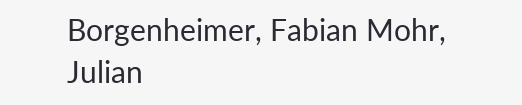Borgenheimer, Fabian Mohr, Julian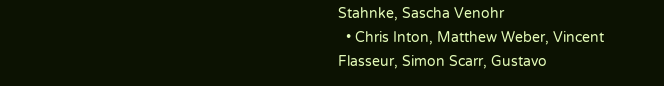Stahnke, Sascha Venohr
  • Chris Inton, Matthew Weber, Vincent Flasseur, Simon Scarr, Gustavo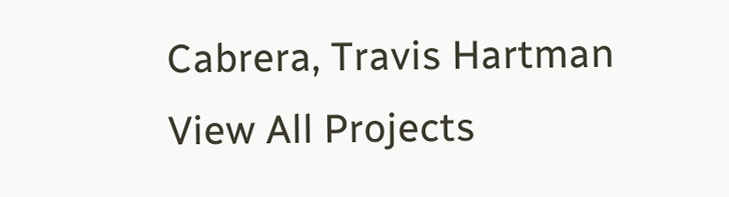Cabrera, Travis Hartman
View All Projects